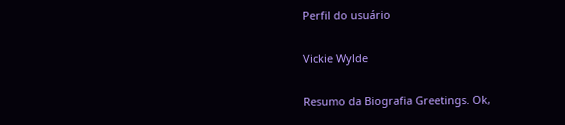Perfil do usuário

Vickie Wylde

Resumo da Biografia Greetings. Ok,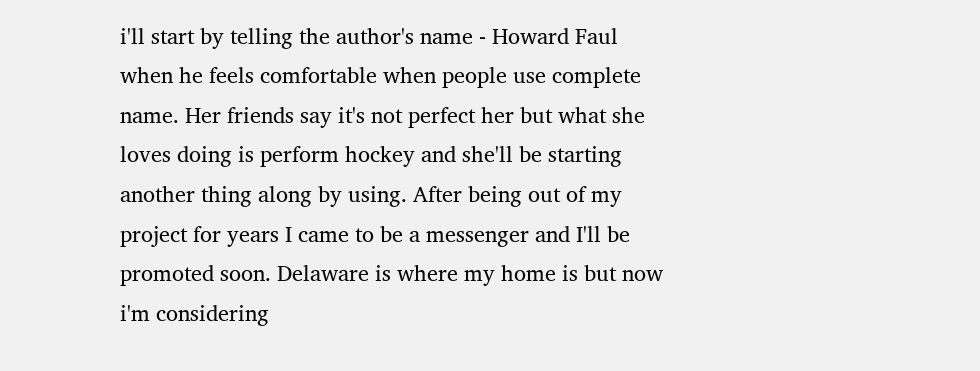i'll start by telling the author's name - Howard Faul when he feels comfortable when people use complete name. Her friends say it's not perfect her but what she loves doing is perform hockey and she'll be starting another thing along by using. After being out of my project for years I came to be a messenger and I'll be promoted soon. Delaware is where my home is but now i'm considering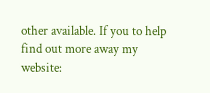other available. If you to help find out more away my website: